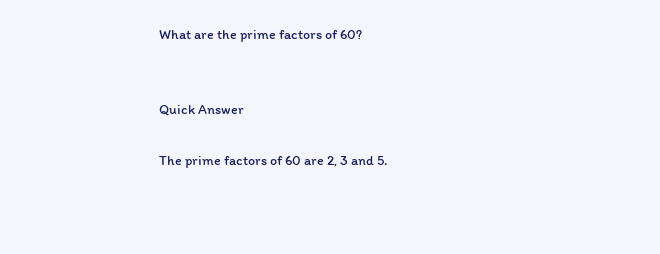What are the prime factors of 60?


Quick Answer

The prime factors of 60 are 2, 3 and 5.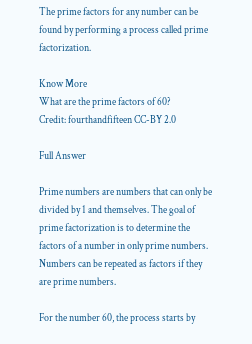The prime factors for any number can be found by performing a process called prime factorization.

Know More
What are the prime factors of 60?
Credit: fourthandfifteen CC-BY 2.0

Full Answer

Prime numbers are numbers that can only be divided by 1 and themselves. The goal of prime factorization is to determine the factors of a number in only prime numbers. Numbers can be repeated as factors if they are prime numbers.

For the number 60, the process starts by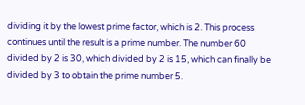dividing it by the lowest prime factor, which is 2. This process continues until the result is a prime number. The number 60 divided by 2 is 30, which divided by 2 is 15, which can finally be divided by 3 to obtain the prime number 5.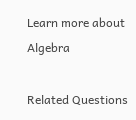Learn more about Algebra

Related Questions